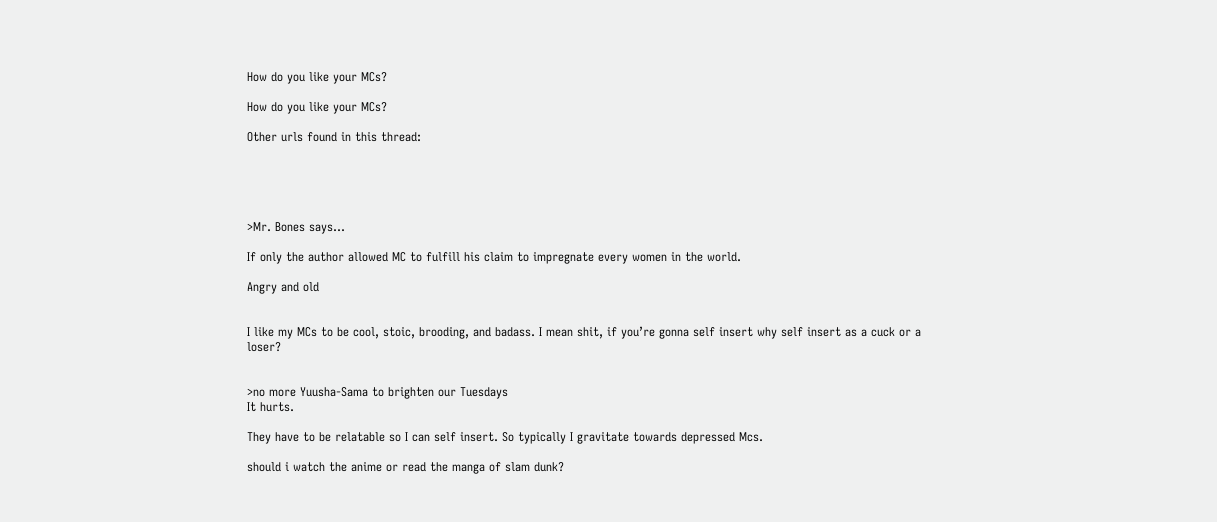How do you like your MCs?

How do you like your MCs?

Other urls found in this thread:





>Mr. Bones says...

If only the author allowed MC to fulfill his claim to impregnate every women in the world.

Angry and old


I like my MCs to be cool, stoic, brooding, and badass. I mean shit, if you’re gonna self insert why self insert as a cuck or a loser?


>no more Yuusha-Sama to brighten our Tuesdays
It hurts.

They have to be relatable so I can self insert. So typically I gravitate towards depressed Mcs.

should i watch the anime or read the manga of slam dunk?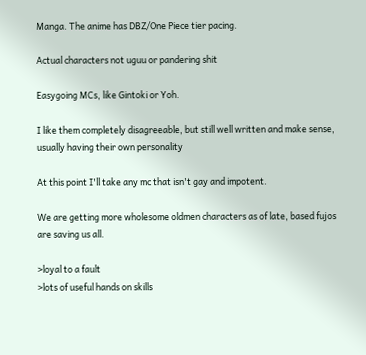Manga. The anime has DBZ/One Piece tier pacing.

Actual characters not uguu or pandering shit

Easygoing MCs, like Gintoki or Yoh.

I like them completely disagreeable, but still well written and make sense, usually having their own personality

At this point I'll take any mc that isn't gay and impotent.

We are getting more wholesome oldmen characters as of late, based fujos are saving us all.

>loyal to a fault
>lots of useful hands on skills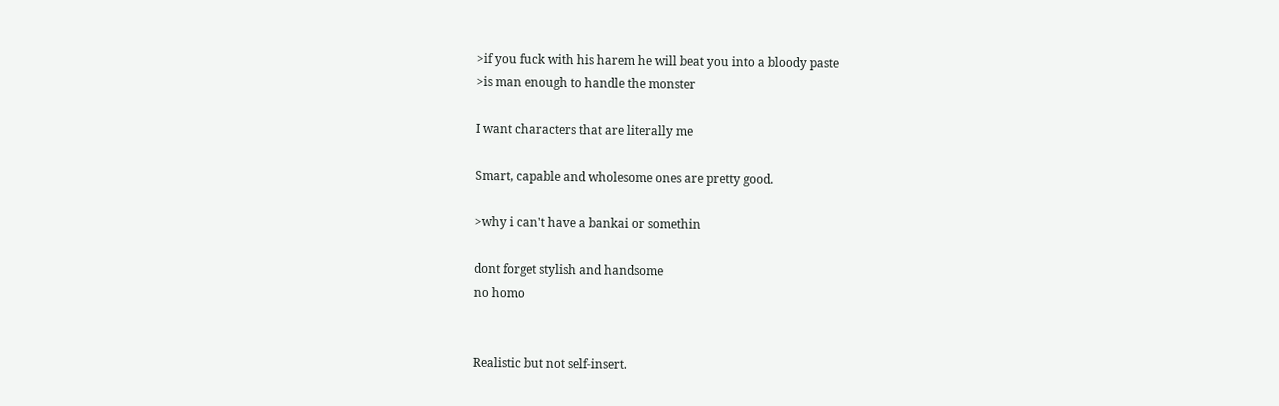>if you fuck with his harem he will beat you into a bloody paste
>is man enough to handle the monster

I want characters that are literally me

Smart, capable and wholesome ones are pretty good.

>why i can't have a bankai or somethin

dont forget stylish and handsome
no homo


Realistic but not self-insert.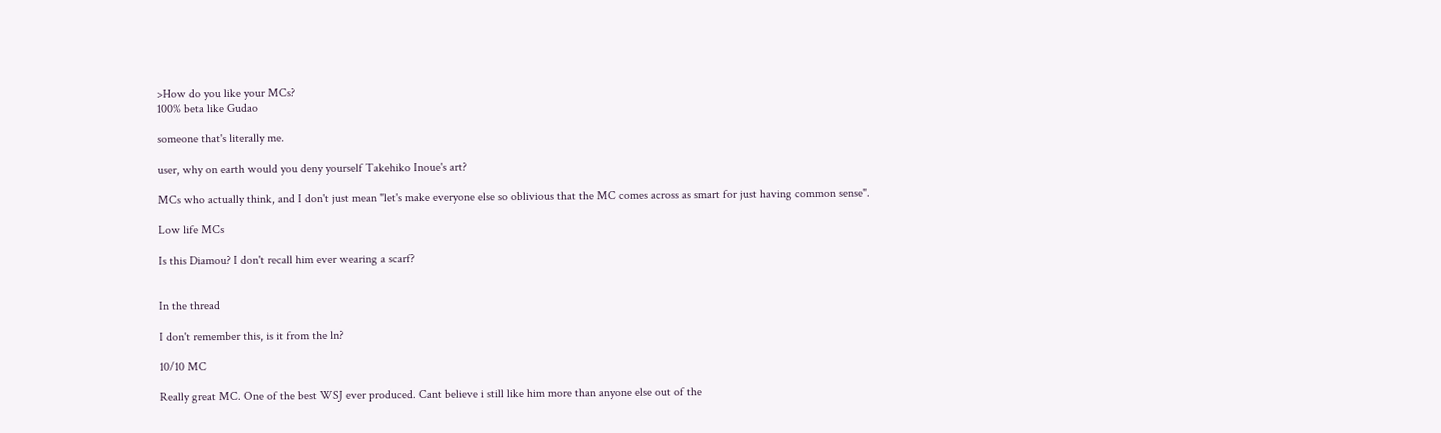>How do you like your MCs?
100% beta like Gudao

someone that's literally me.

user, why on earth would you deny yourself Takehiko Inoue's art?

MCs who actually think, and I don't just mean "let's make everyone else so oblivious that the MC comes across as smart for just having common sense".

Low life MCs

Is this Diamou? I don't recall him ever wearing a scarf?


In the thread

I don't remember this, is it from the ln?

10/10 MC

Really great MC. One of the best WSJ ever produced. Cant believe i still like him more than anyone else out of the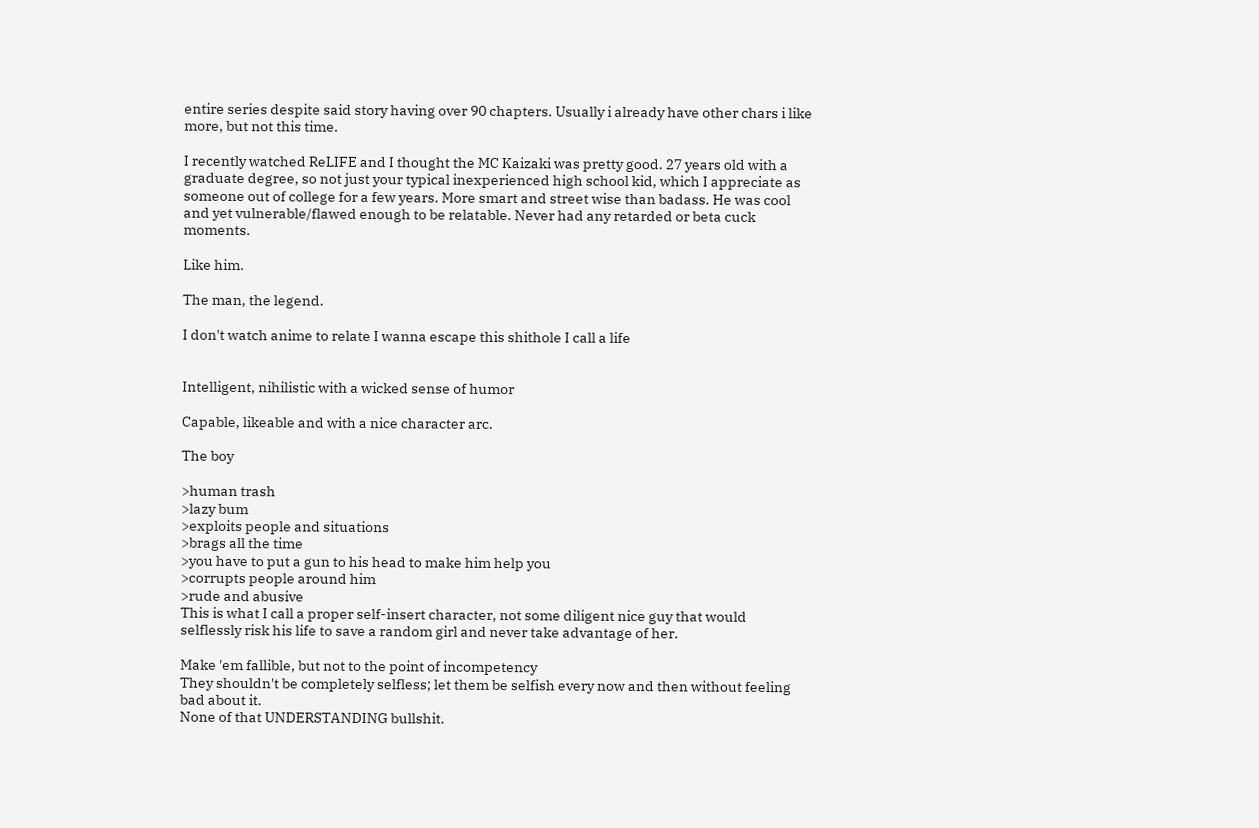entire series despite said story having over 90 chapters. Usually i already have other chars i like more, but not this time.

I recently watched ReLIFE and I thought the MC Kaizaki was pretty good. 27 years old with a graduate degree, so not just your typical inexperienced high school kid, which I appreciate as someone out of college for a few years. More smart and street wise than badass. He was cool and yet vulnerable/flawed enough to be relatable. Never had any retarded or beta cuck moments.

Like him.

The man, the legend.

I don't watch anime to relate I wanna escape this shithole I call a life


Intelligent, nihilistic with a wicked sense of humor

Capable, likeable and with a nice character arc.

The boy

>human trash
>lazy bum
>exploits people and situations
>brags all the time
>you have to put a gun to his head to make him help you
>corrupts people around him
>rude and abusive
This is what I call a proper self-insert character, not some diligent nice guy that would selflessly risk his life to save a random girl and never take advantage of her.

Make 'em fallible, but not to the point of incompetency
They shouldn't be completely selfless; let them be selfish every now and then without feeling bad about it.
None of that UNDERSTANDING bullshit.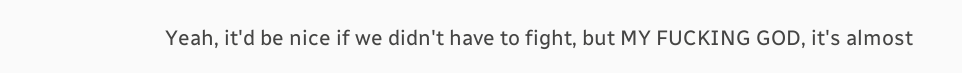Yeah, it'd be nice if we didn't have to fight, but MY FUCKING GOD, it's almost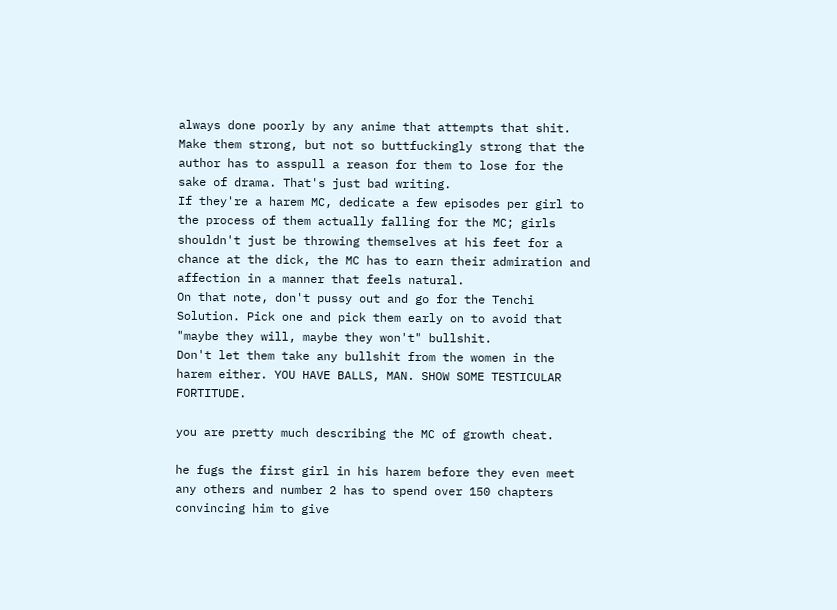always done poorly by any anime that attempts that shit.
Make them strong, but not so buttfuckingly strong that the author has to asspull a reason for them to lose for the sake of drama. That's just bad writing.
If they're a harem MC, dedicate a few episodes per girl to the process of them actually falling for the MC; girls shouldn't just be throwing themselves at his feet for a chance at the dick, the MC has to earn their admiration and affection in a manner that feels natural.
On that note, don't pussy out and go for the Tenchi Solution. Pick one and pick them early on to avoid that "maybe they will, maybe they won't" bullshit.
Don't let them take any bullshit from the women in the harem either. YOU HAVE BALLS, MAN. SHOW SOME TESTICULAR FORTITUDE.

you are pretty much describing the MC of growth cheat.

he fugs the first girl in his harem before they even meet any others and number 2 has to spend over 150 chapters convincing him to give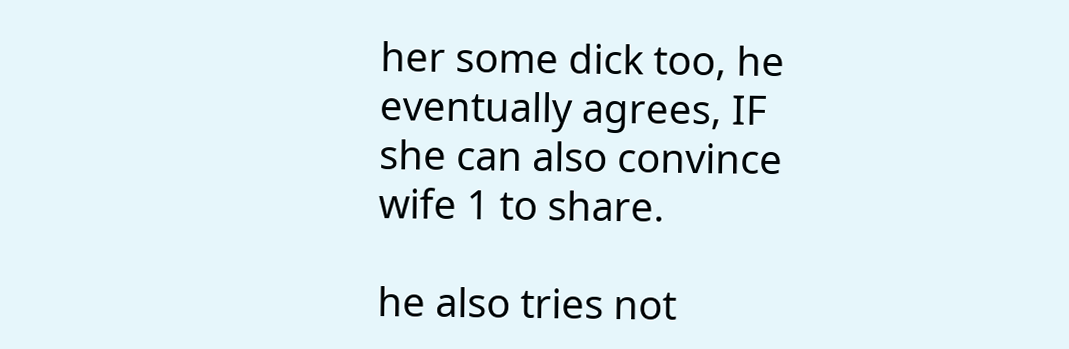her some dick too, he eventually agrees, IF she can also convince wife 1 to share.

he also tries not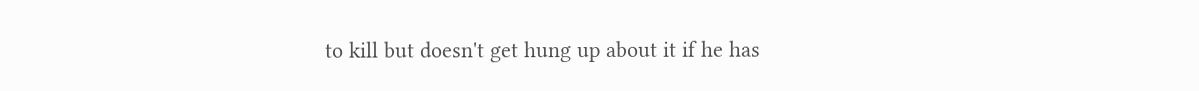to kill but doesn't get hung up about it if he has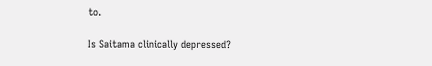to.

Is Saitama clinically depressed?